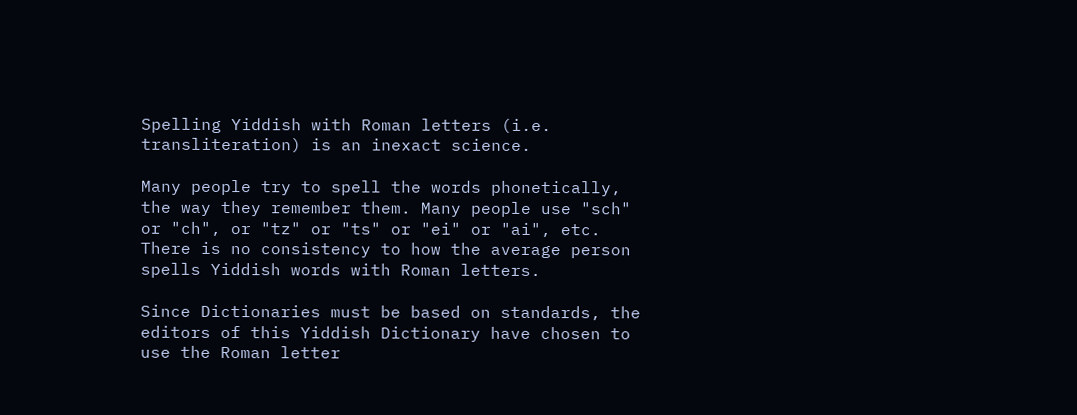Spelling Yiddish with Roman letters (i.e. transliteration) is an inexact science.

Many people try to spell the words phonetically, the way they remember them. Many people use "sch" or "ch", or "tz" or "ts" or "ei" or "ai", etc. There is no consistency to how the average person spells Yiddish words with Roman letters.

Since Dictionaries must be based on standards, the editors of this Yiddish Dictionary have chosen to use the Roman letter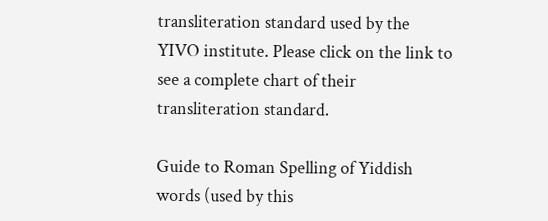transliteration standard used by the YIVO institute. Please click on the link to see a complete chart of their transliteration standard.

Guide to Roman Spelling of Yiddish words (used by this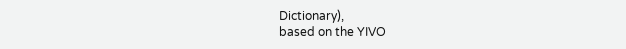Dictionary),
based on the YIVO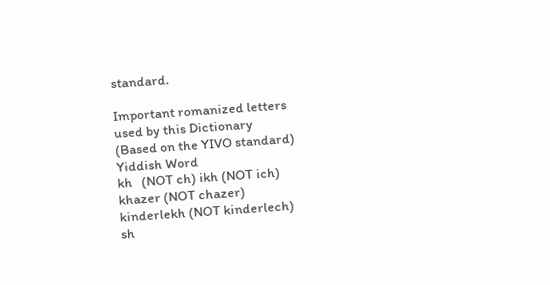standard.

Important romanized letters
used by this Dictionary
(Based on the YIVO standard)
Yiddish Word
kh   (NOT ch) ikh (NOT ich)
khazer (NOT chazer)
kinderlekh (NOT kinderlech)
sh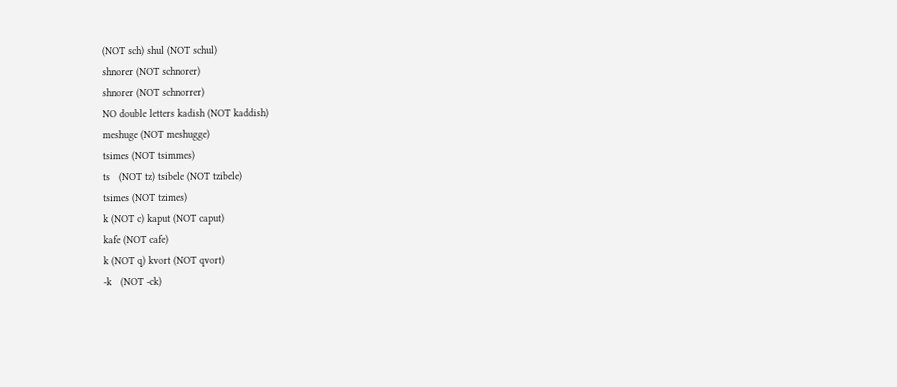(NOT sch) shul (NOT schul)
shnorer (NOT schnorer)
shnorer (NOT schnorrer)
NO double letters kadish (NOT kaddish)
meshuge (NOT meshugge)
tsimes (NOT tsimmes)
ts   (NOT tz) tsibele (NOT tzibele)
tsimes (NOT tzimes)
k (NOT c) kaput (NOT caput)
kafe (NOT cafe)
k (NOT q) kvort (NOT qvort)
-k   (NOT -ck)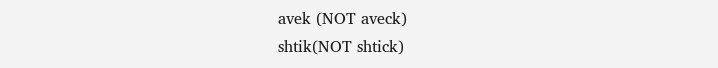avek (NOT aveck)
shtik(NOT shtick)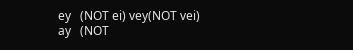ey   (NOT ei) vey(NOT vei)
ay   (NOT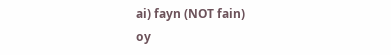ai) fayn (NOT fain)
oy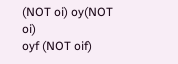(NOT oi) oy(NOT oi)
oyf (NOT oif)